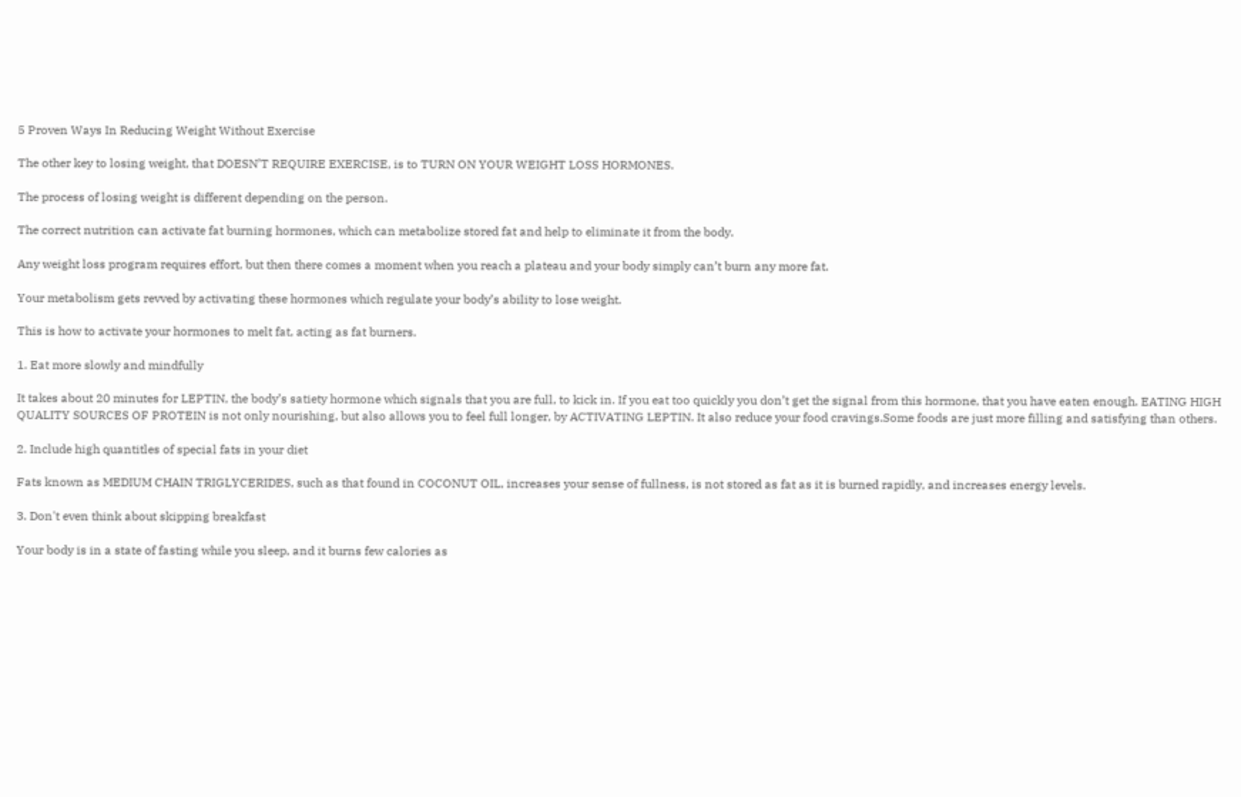5 Proven Ways In Reducing Weight Without Exercise

The other key to losing weight, that DOESN’T REQUIRE EXERCISE, is to TURN ON YOUR WEIGHT LOSS HORMONES.

The process of losing weight is different depending on the person.

The correct nutrition can activate fat burning hormones, which can metabolize stored fat and help to eliminate it from the body.

Any weight loss program requires effort, but then there comes a moment when you reach a plateau and your body simply can’t burn any more fat.

Your metabolism gets revved by activating these hormones which regulate your body’s ability to lose weight.

This is how to activate your hormones to melt fat, acting as fat burners.

1. Eat more slowly and mindfully

It takes about 20 minutes for LEPTIN, the body’s satiety hormone which signals that you are full, to kick in. If you eat too quickly you don’t get the signal from this hormone, that you have eaten enough. EATING HIGH QUALITY SOURCES OF PROTEIN is not only nourishing, but also allows you to feel full longer, by ACTIVATING LEPTIN. It also reduce your food cravings.Some foods are just more filling and satisfying than others.

2. Include high quantitles of special fats in your diet

Fats known as MEDIUM CHAIN TRIGLYCERIDES, such as that found in COCONUT OIL, increases your sense of fullness, is not stored as fat as it is burned rapidly, and increases energy levels.

3. Don't even think about skipping breakfast

Your body is in a state of fasting while you sleep, and it burns few calories as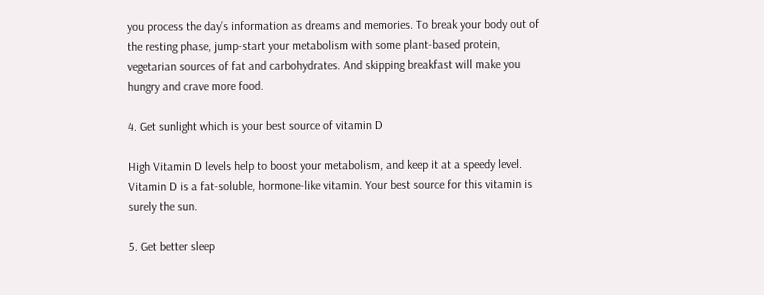you process the day’s information as dreams and memories. To break your body out of the resting phase, jump-start your metabolism with some plant-based protein, vegetarian sources of fat and carbohydrates. And skipping breakfast will make you hungry and crave more food.

4. Get sunlight which is your best source of vitamin D

High Vitamin D levels help to boost your metabolism, and keep it at a speedy level. Vitamin D is a fat-soluble, hormone-like vitamin. Your best source for this vitamin is surely the sun.

5. Get better sleep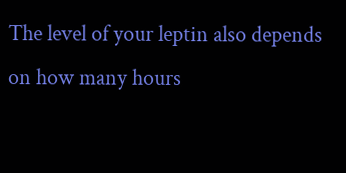The level of your leptin also depends on how many hours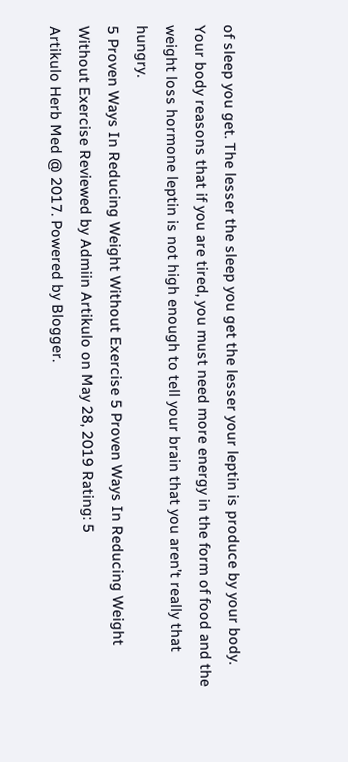of sleep you get. The lesser the sleep you get the lesser your leptin is produce by your body. Your body reasons that if you are tired, you must need more energy in the form of food and the weight loss hormone leptin is not high enough to tell your brain that you aren’t really that hungry.
5 Proven Ways In Reducing Weight Without Exercise 5 Proven Ways In Reducing Weight Without Exercise Reviewed by Admiin Artikulo on May 28, 2019 Rating: 5
Artikulo Herb Med @ 2017. Powered by Blogger.